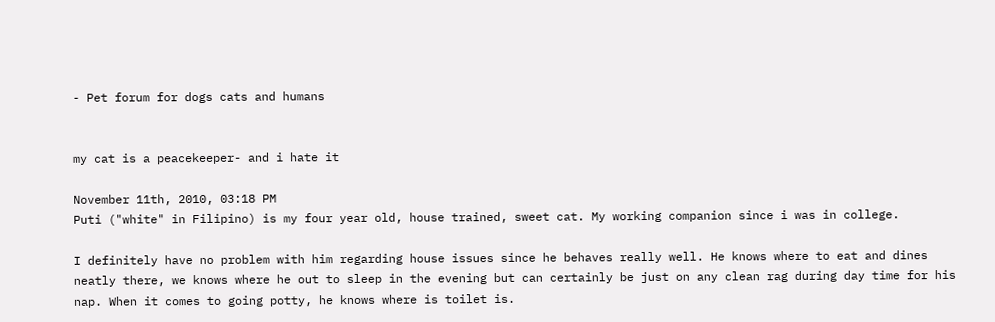- Pet forum for dogs cats and humans


my cat is a peacekeeper- and i hate it

November 11th, 2010, 03:18 PM
Puti ("white" in Filipino) is my four year old, house trained, sweet cat. My working companion since i was in college.

I definitely have no problem with him regarding house issues since he behaves really well. He knows where to eat and dines neatly there, we knows where he out to sleep in the evening but can certainly be just on any clean rag during day time for his nap. When it comes to going potty, he knows where is toilet is.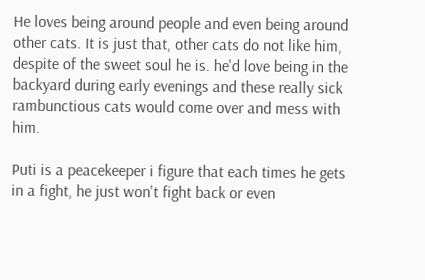He loves being around people and even being around other cats. It is just that, other cats do not like him, despite of the sweet soul he is. he'd love being in the backyard during early evenings and these really sick rambunctious cats would come over and mess with him.

Puti is a peacekeeper i figure that each times he gets in a fight, he just won't fight back or even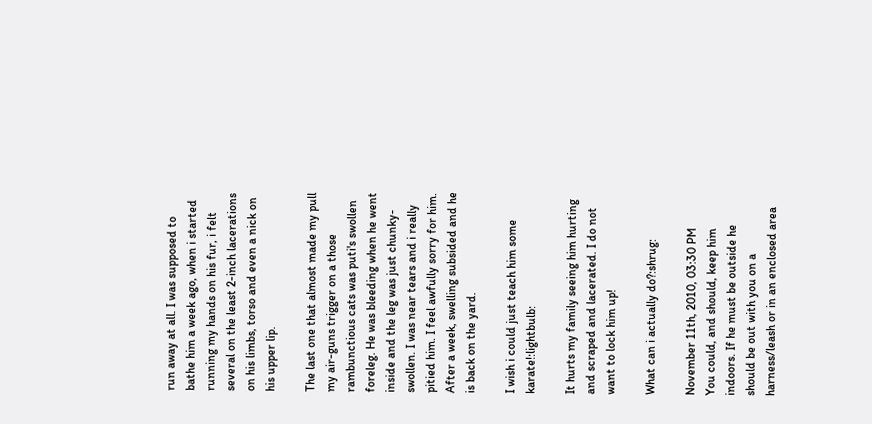run away at all. I was supposed to bathe him a week ago, when i started running my hands on his fur, i felt several on the least 2-inch lacerations on his limbs, torso and even a nick on his upper lip.

The last one that almost made my pull my air-guns trigger on a those rambunctious cats was puti's swollen foreleg. He was bleeding when he went inside and the leg was just chunky-swollen. I was near tears and i really pitied him. I feel awfully sorry for him. After a week, swelling subsided and he is back on the yard.

I wish i could just teach him some karate!:lightbulb:

It hurts my family seeing him hurting and scraped and lacerated. I do not want to lock him up!

What can i actually do?:shrug:

November 11th, 2010, 03:30 PM
You could, and should, keep him indoors. If he must be outside he should be out with you on a harness/leash or in an enclosed area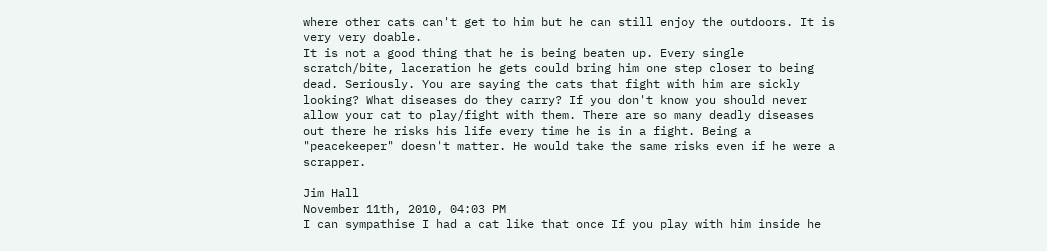where other cats can't get to him but he can still enjoy the outdoors. It is very very doable.
It is not a good thing that he is being beaten up. Every single scratch/bite, laceration he gets could bring him one step closer to being dead. Seriously. You are saying the cats that fight with him are sickly looking? What diseases do they carry? If you don't know you should never allow your cat to play/fight with them. There are so many deadly diseases out there he risks his life every time he is in a fight. Being a "peacekeeper" doesn't matter. He would take the same risks even if he were a scrapper.

Jim Hall
November 11th, 2010, 04:03 PM
I can sympathise I had a cat like that once If you play with him inside he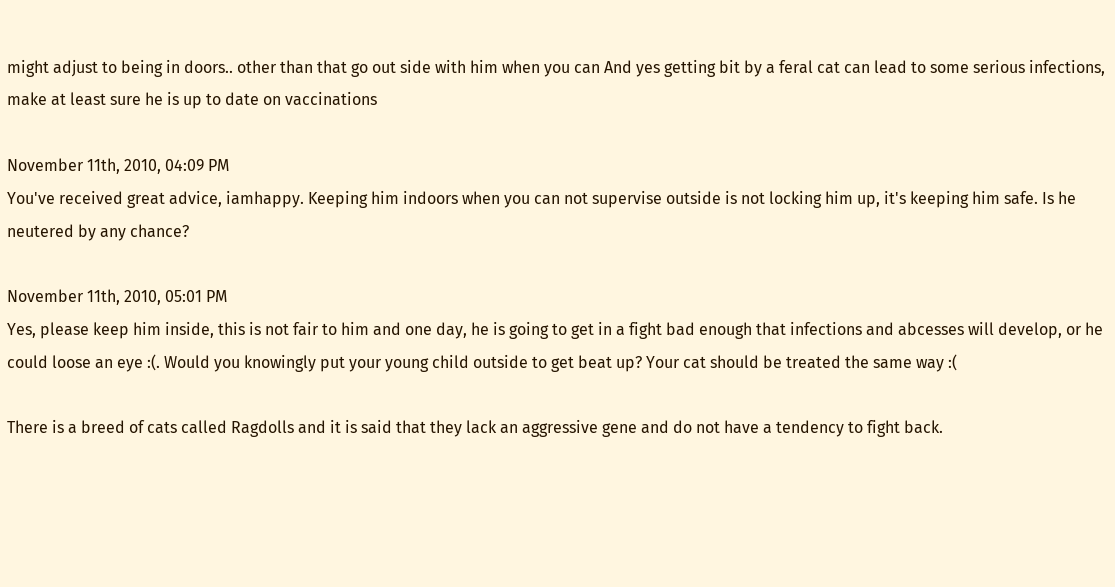might adjust to being in doors.. other than that go out side with him when you can And yes getting bit by a feral cat can lead to some serious infections, make at least sure he is up to date on vaccinations

November 11th, 2010, 04:09 PM
You've received great advice, iamhappy. Keeping him indoors when you can not supervise outside is not locking him up, it's keeping him safe. Is he neutered by any chance?

November 11th, 2010, 05:01 PM
Yes, please keep him inside, this is not fair to him and one day, he is going to get in a fight bad enough that infections and abcesses will develop, or he could loose an eye :(. Would you knowingly put your young child outside to get beat up? Your cat should be treated the same way :(

There is a breed of cats called Ragdolls and it is said that they lack an aggressive gene and do not have a tendency to fight back.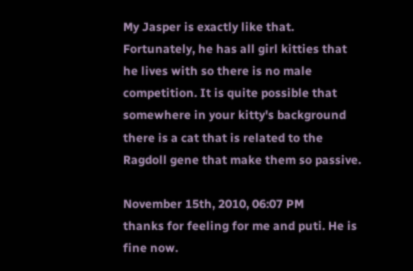My Jasper is exactly like that. Fortunately, he has all girl kitties that he lives with so there is no male competition. It is quite possible that somewhere in your kitty's background there is a cat that is related to the Ragdoll gene that make them so passive.

November 15th, 2010, 06:07 PM
thanks for feeling for me and puti. He is fine now.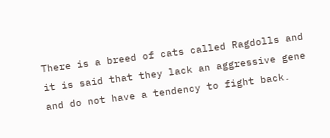There is a breed of cats called Ragdolls and it is said that they lack an aggressive gene and do not have a tendency to fight back.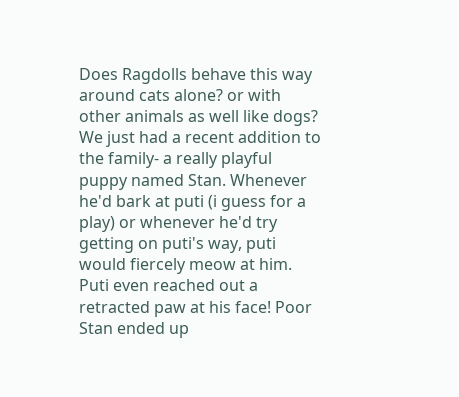Does Ragdolls behave this way around cats alone? or with other animals as well like dogs? We just had a recent addition to the family- a really playful puppy named Stan. Whenever he'd bark at puti (i guess for a play) or whenever he'd try getting on puti's way, puti would fiercely meow at him. Puti even reached out a retracted paw at his face! Poor Stan ended up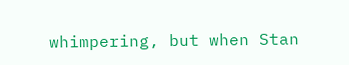whimpering, but when Stan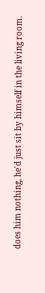does him nothing, he'd just sit by himself in the living room.